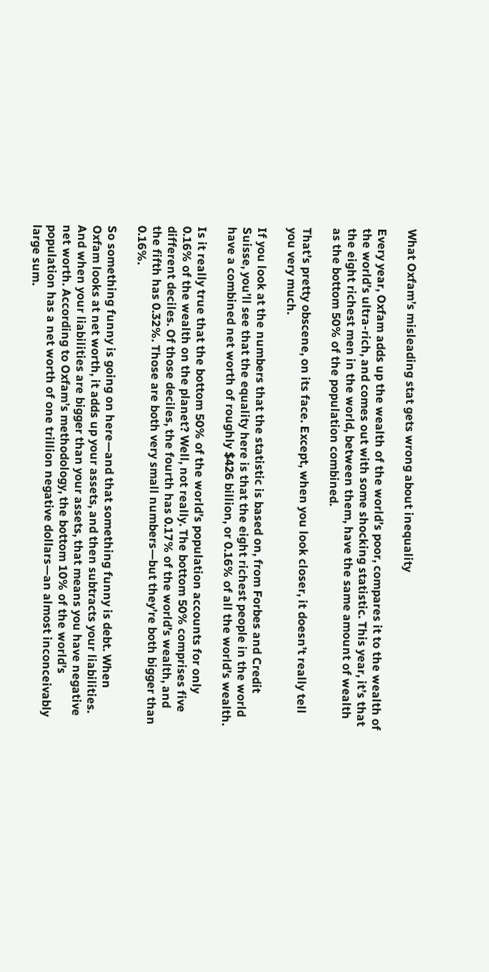What Oxfam’s misleading stat gets wrong about inequality

Every year, Oxfam adds up the wealth of the world’s poor, compares it to the wealth of the world’s ultra-rich, and comes out with some shocking statistic. This year, it’s that the eight richest men in the world, between them, have the same amount of wealth as the bottom 50% of the population combined.

That’s pretty obscene, on its face. Except, when you look closer, it doesn’t really tell you very much.

If you look at the numbers that the statistic is based on, from Forbes and Credit Suisse, you’ll see that the equality here is that the eight richest people in the world have a combined net worth of roughly $426 billion, or 0.16% of all the world’s wealth.

Is it really true that the bottom 50% of the world’s population accounts for only 0.16% of the wealth on the planet? Well, not really. The bottom 50% comprises five different deciles. Of those deciles, the fourth has 0.17% of the world’s wealth, and the fifth has 0.32%. Those are both very small numbers—but they’re both bigger than 0.16%.

So something funny is going on here—and that something funny is debt. When Oxfam looks at net worth, it adds up your assets, and then subtracts your liabilities. And when your liabilities are bigger than your assets, that means you have negative net worth. According to Oxfam’s methodology, the bottom 10% of the world’s population has a net worth of one trillion negative dollars—an almost inconceivably large sum.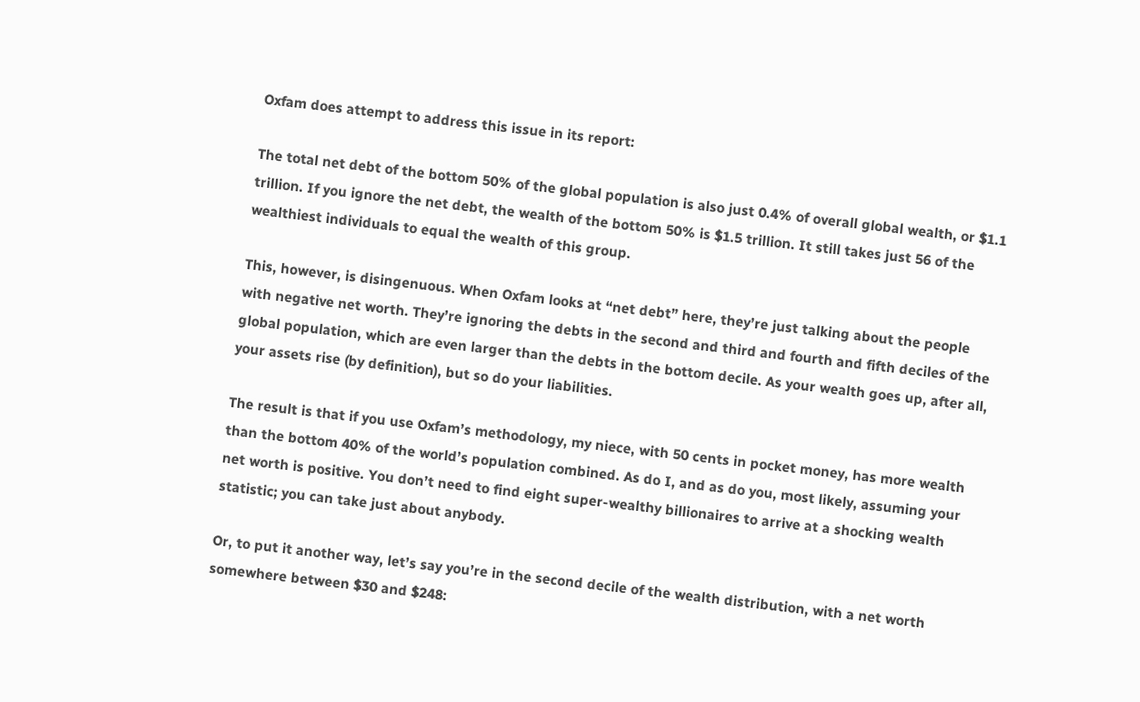Oxfam does attempt to address this issue in its report:

The total net debt of the bottom 50% of the global population is also just 0.4% of overall global wealth, or $1.1 trillion. If you ignore the net debt, the wealth of the bottom 50% is $1.5 trillion. It still takes just 56 of the wealthiest individuals to equal the wealth of this group.

This, however, is disingenuous. When Oxfam looks at “net debt” here, they’re just talking about the people with negative net worth. They’re ignoring the debts in the second and third and fourth and fifth deciles of the global population, which are even larger than the debts in the bottom decile. As your wealth goes up, after all, your assets rise (by definition), but so do your liabilities.

The result is that if you use Oxfam’s methodology, my niece, with 50 cents in pocket money, has more wealth than the bottom 40% of the world’s population combined. As do I, and as do you, most likely, assuming your net worth is positive. You don’t need to find eight super-wealthy billionaires to arrive at a shocking wealth statistic; you can take just about anybody.

Or, to put it another way, let’s say you’re in the second decile of the wealth distribution, with a net worth somewhere between $30 and $248: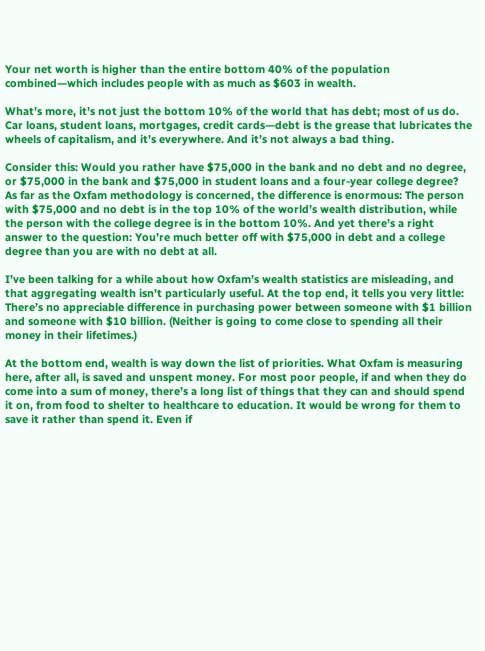Your net worth is higher than the entire bottom 40% of the population combined—which includes people with as much as $603 in wealth.

What’s more, it’s not just the bottom 10% of the world that has debt; most of us do. Car loans, student loans, mortgages, credit cards—debt is the grease that lubricates the wheels of capitalism, and it’s everywhere. And it’s not always a bad thing.

Consider this: Would you rather have $75,000 in the bank and no debt and no degree, or $75,000 in the bank and $75,000 in student loans and a four-year college degree? As far as the Oxfam methodology is concerned, the difference is enormous: The person with $75,000 and no debt is in the top 10% of the world’s wealth distribution, while the person with the college degree is in the bottom 10%. And yet there’s a right answer to the question: You’re much better off with $75,000 in debt and a college degree than you are with no debt at all.

I’ve been talking for a while about how Oxfam’s wealth statistics are misleading, and that aggregating wealth isn’t particularly useful. At the top end, it tells you very little: There’s no appreciable difference in purchasing power between someone with $1 billion and someone with $10 billion. (Neither is going to come close to spending all their money in their lifetimes.)

At the bottom end, wealth is way down the list of priorities. What Oxfam is measuring here, after all, is saved and unspent money. For most poor people, if and when they do come into a sum of money, there’s a long list of things that they can and should spend it on, from food to shelter to healthcare to education. It would be wrong for them to save it rather than spend it. Even if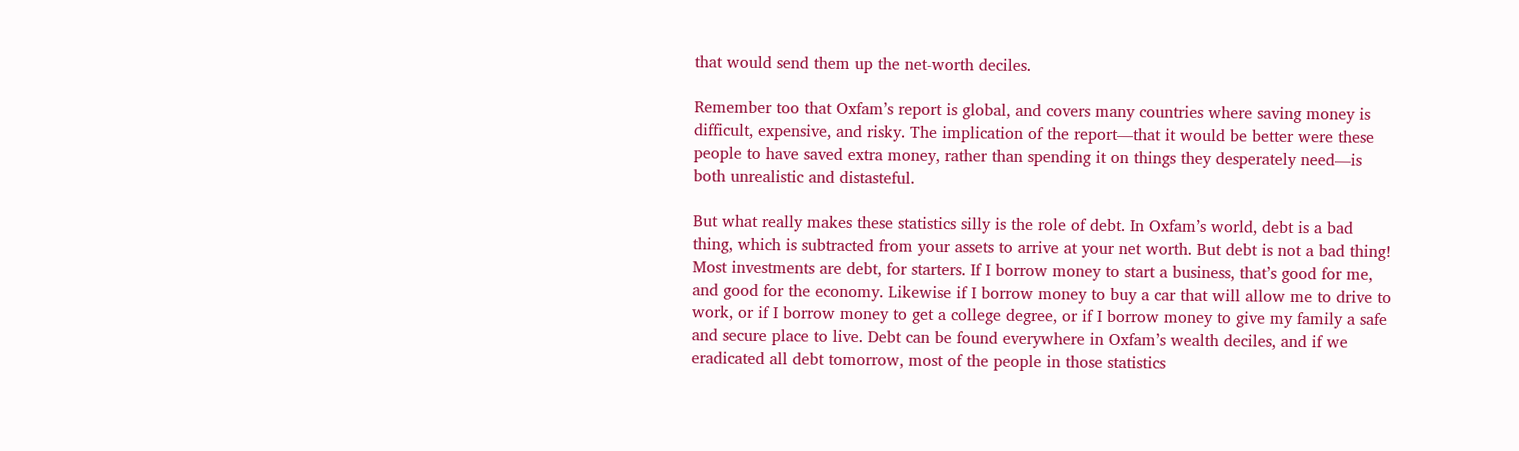that would send them up the net-worth deciles.

Remember too that Oxfam’s report is global, and covers many countries where saving money is difficult, expensive, and risky. The implication of the report—that it would be better were these people to have saved extra money, rather than spending it on things they desperately need—is both unrealistic and distasteful.

But what really makes these statistics silly is the role of debt. In Oxfam’s world, debt is a bad thing, which is subtracted from your assets to arrive at your net worth. But debt is not a bad thing! Most investments are debt, for starters. If I borrow money to start a business, that’s good for me, and good for the economy. Likewise if I borrow money to buy a car that will allow me to drive to work, or if I borrow money to get a college degree, or if I borrow money to give my family a safe and secure place to live. Debt can be found everywhere in Oxfam’s wealth deciles, and if we eradicated all debt tomorrow, most of the people in those statistics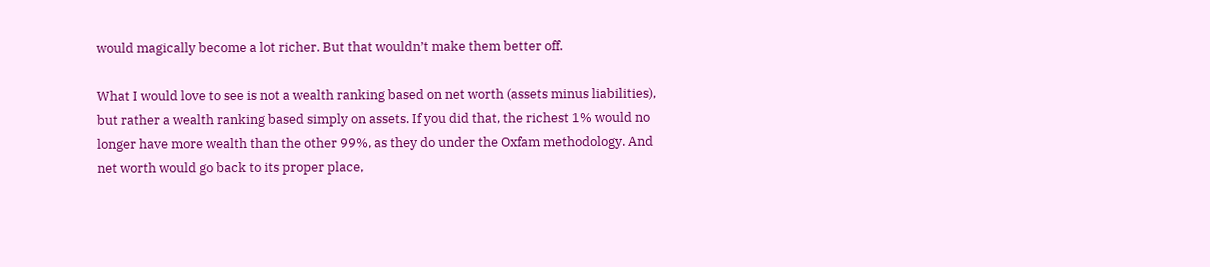would magically become a lot richer. But that wouldn’t make them better off.

What I would love to see is not a wealth ranking based on net worth (assets minus liabilities), but rather a wealth ranking based simply on assets. If you did that, the richest 1% would no longer have more wealth than the other 99%, as they do under the Oxfam methodology. And net worth would go back to its proper place,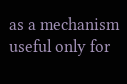as a mechanism useful only for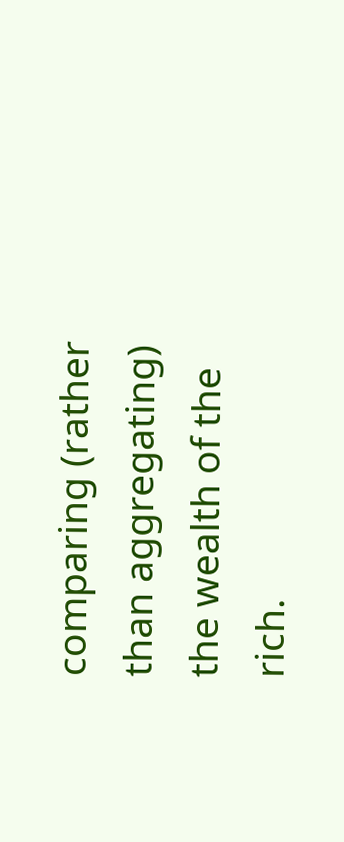comparing (rather than aggregating) the wealth of the rich.